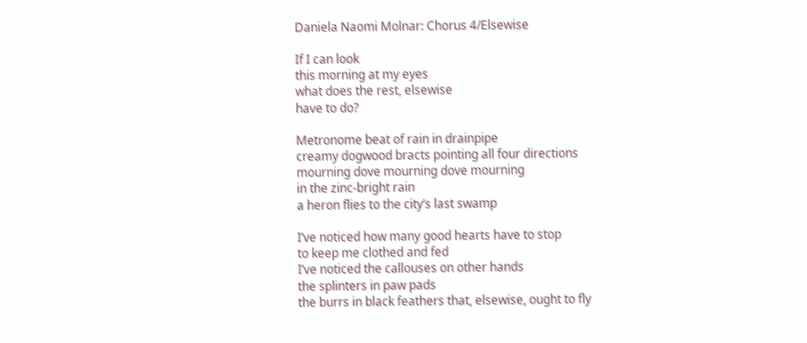Daniela Naomi Molnar: Chorus 4/Elsewise

If I can look
this morning at my eyes
what does the rest, elsewise
have to do?

Metronome beat of rain in drainpipe
creamy dogwood bracts pointing all four directions
mourning dove mourning dove mourning
in the zinc-bright rain
a heron flies to the city’s last swamp

I’ve noticed how many good hearts have to stop
to keep me clothed and fed
I’ve noticed the callouses on other hands
the splinters in paw pads
the burrs in black feathers that, elsewise, ought to fly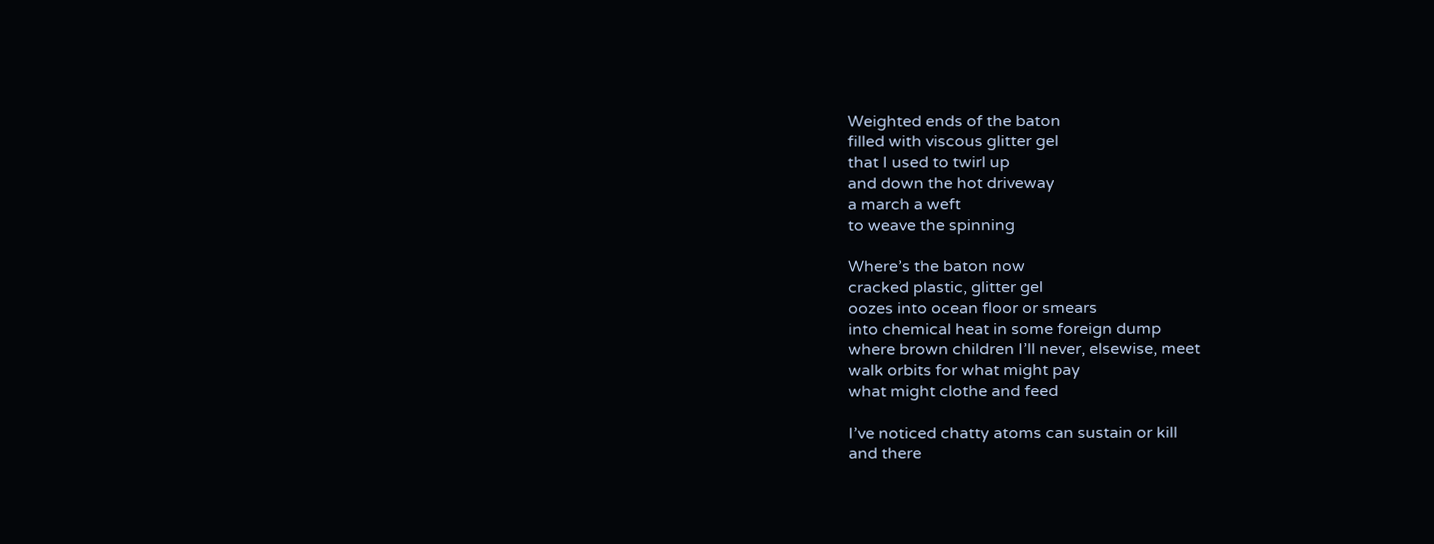Weighted ends of the baton
filled with viscous glitter gel
that I used to twirl up
and down the hot driveway
a march a weft
to weave the spinning

Where’s the baton now
cracked plastic, glitter gel
oozes into ocean floor or smears
into chemical heat in some foreign dump
where brown children I’ll never, elsewise, meet
walk orbits for what might pay
what might clothe and feed

I’ve noticed chatty atoms can sustain or kill
and there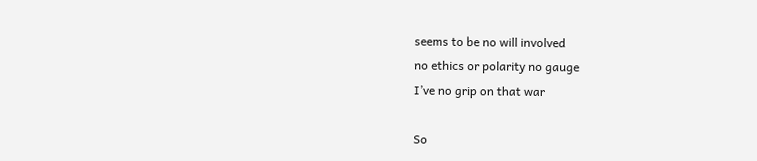seems to be no will involved
no ethics or polarity no gauge
I’ve no grip on that war

So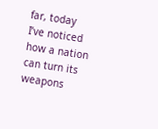far, today
I’ve noticed how a nation
can turn its weapons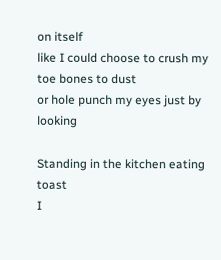on itself
like I could choose to crush my toe bones to dust
or hole punch my eyes just by looking

Standing in the kitchen eating toast
I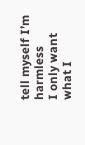tell myself I’m harmless
I only want what I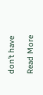don’t have

Read More